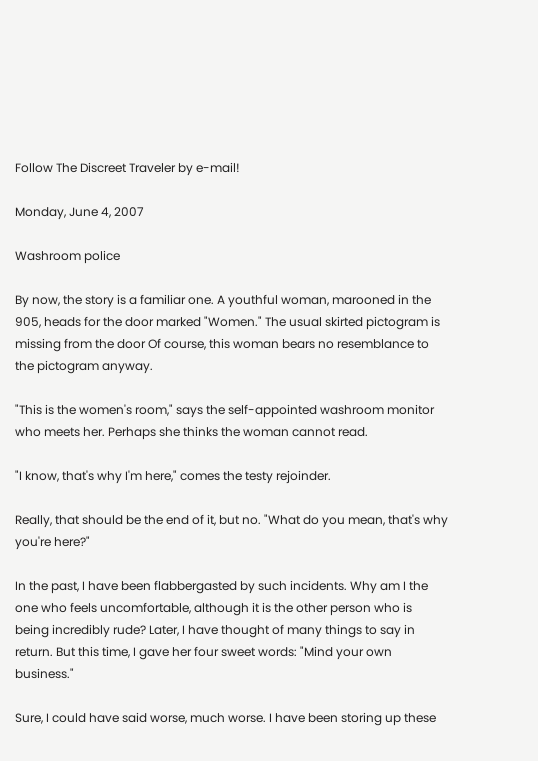Follow The Discreet Traveler by e-mail!

Monday, June 4, 2007

Washroom police

By now, the story is a familiar one. A youthful woman, marooned in the 905, heads for the door marked "Women." The usual skirted pictogram is missing from the door Of course, this woman bears no resemblance to the pictogram anyway.

"This is the women's room," says the self-appointed washroom monitor who meets her. Perhaps she thinks the woman cannot read.

"I know, that's why I'm here," comes the testy rejoinder.

Really, that should be the end of it, but no. "What do you mean, that's why you're here?"

In the past, I have been flabbergasted by such incidents. Why am I the one who feels uncomfortable, although it is the other person who is being incredibly rude? Later, I have thought of many things to say in return. But this time, I gave her four sweet words: "Mind your own business."

Sure, I could have said worse, much worse. I have been storing up these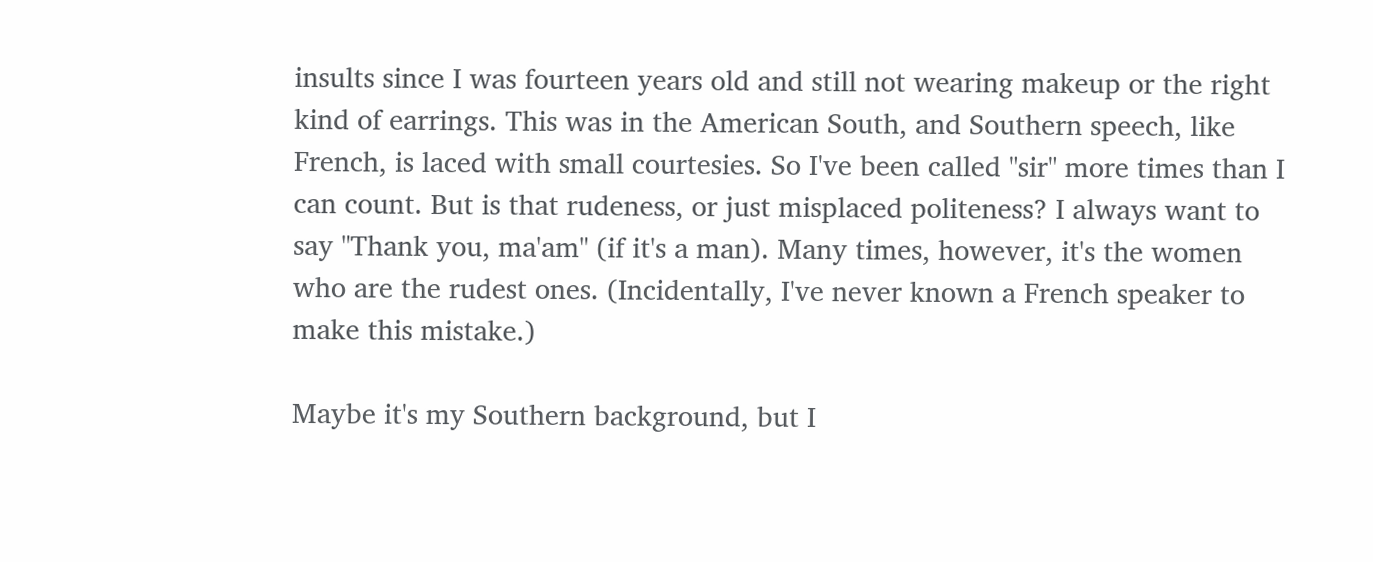insults since I was fourteen years old and still not wearing makeup or the right kind of earrings. This was in the American South, and Southern speech, like French, is laced with small courtesies. So I've been called "sir" more times than I can count. But is that rudeness, or just misplaced politeness? I always want to say "Thank you, ma'am" (if it's a man). Many times, however, it's the women who are the rudest ones. (Incidentally, I've never known a French speaker to make this mistake.)

Maybe it's my Southern background, but I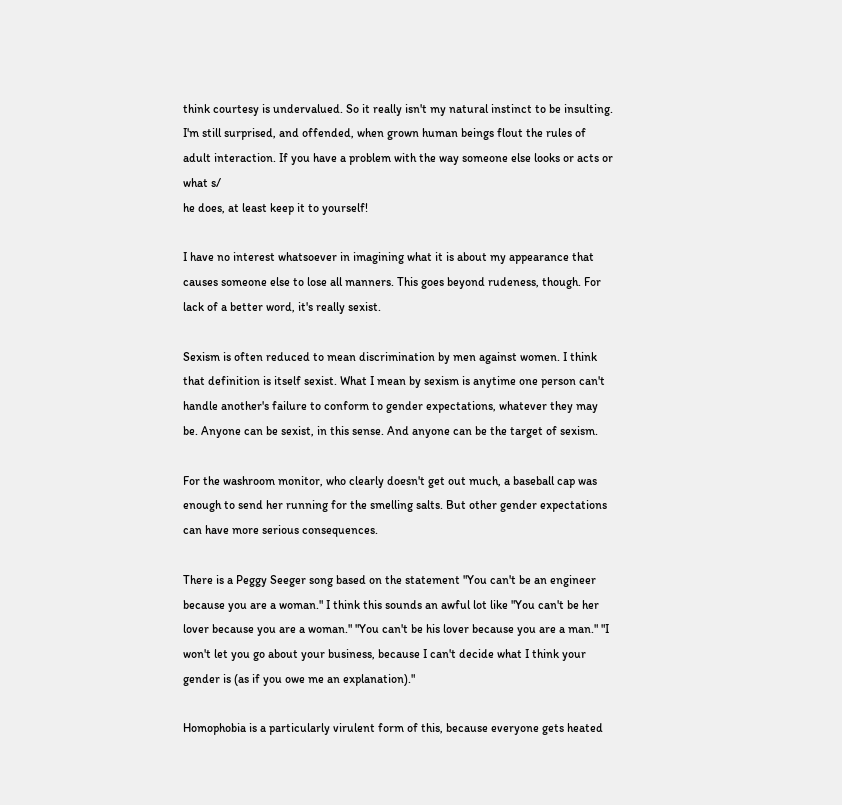think courtesy is undervalued. So it really isn't my natural instinct to be insulting. I'm still surprised, and offended, when grown human beings flout the rules of adult interaction. If you have a problem with the way someone else looks or acts or what s/
he does, at least keep it to yourself!

I have no interest whatsoever in imagining what it is about my appearance that causes someone else to lose all manners. This goes beyond rudeness, though. For lack of a better word, it's really sexist.

Sexism is often reduced to mean discrimination by men against women. I think that definition is itself sexist. What I mean by sexism is anytime one person can't handle another's failure to conform to gender expectations, whatever they may be. Anyone can be sexist, in this sense. And anyone can be the target of sexism.

For the washroom monitor, who clearly doesn't get out much, a baseball cap was enough to send her running for the smelling salts. But other gender expectations can have more serious consequences.

There is a Peggy Seeger song based on the statement "You can't be an engineer because you are a woman." I think this sounds an awful lot like "You can't be her lover because you are a woman." "You can't be his lover because you are a man." "I won't let you go about your business, because I can't decide what I think your gender is (as if you owe me an explanation)."

Homophobia is a particularly virulent form of this, because everyone gets heated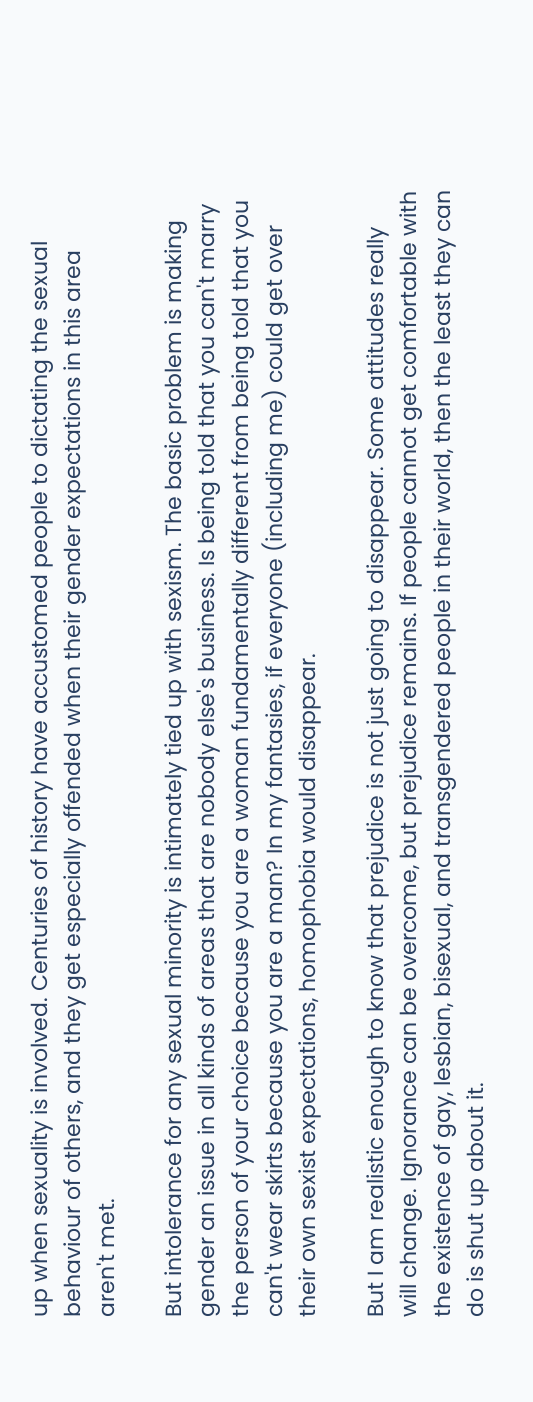up when sexuality is involved. Centuries of history have accustomed people to dictating the sexual behaviour of others, and they get especially offended when their gender expectations in this area aren't met.

But intolerance for any sexual minority is intimately tied up with sexism. The basic problem is making gender an issue in all kinds of areas that are nobody else's business. Is being told that you can't marry the person of your choice because you are a woman fundamentally different from being told that you can't wear skirts because you are a man? In my fantasies, if everyone (including me) could get over their own sexist expectations, homophobia would disappear.

But I am realistic enough to know that prejudice is not just going to disappear. Some attitudes really will change. Ignorance can be overcome, but prejudice remains. If people cannot get comfortable with the existence of gay, lesbian, bisexual, and transgendered people in their world, then the least they can do is shut up about it.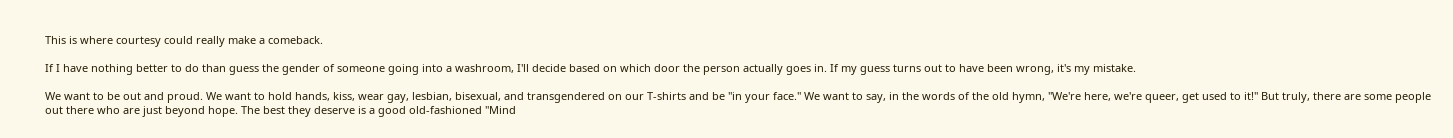This is where courtesy could really make a comeback.

If I have nothing better to do than guess the gender of someone going into a washroom, I'll decide based on which door the person actually goes in. If my guess turns out to have been wrong, it's my mistake.

We want to be out and proud. We want to hold hands, kiss, wear gay, lesbian, bisexual, and transgendered on our T-shirts and be "in your face." We want to say, in the words of the old hymn, "We're here, we're queer, get used to it!" But truly, there are some people out there who are just beyond hope. The best they deserve is a good old-fashioned "Mind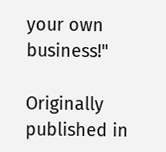your own business!"

Originally published in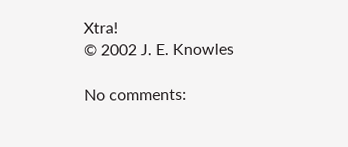Xtra!
© 2002 J. E. Knowles

No comments: